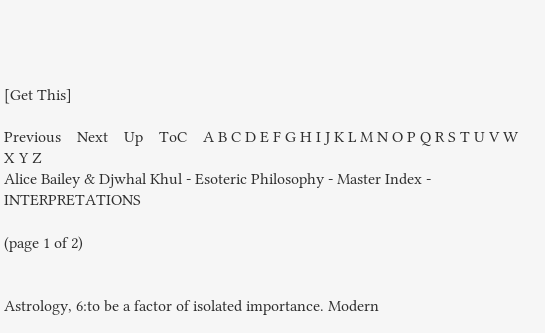[Get This]

Previous    Next    Up    ToC    A B C D E F G H I J K L M N O P Q R S T U V W X Y Z
Alice Bailey & Djwhal Khul - Esoteric Philosophy - Master Index - INTERPRETATIONS

(page 1 of 2)


Astrology, 6:to be a factor of isolated importance. Modern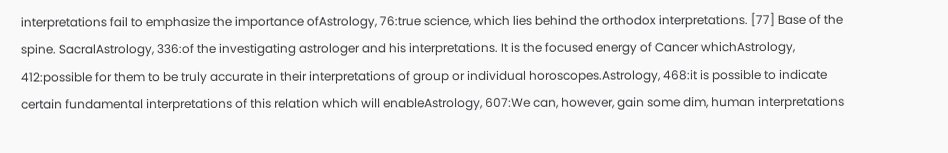interpretations fail to emphasize the importance ofAstrology, 76:true science, which lies behind the orthodox interpretations. [77] Base of the spine. SacralAstrology, 336:of the investigating astrologer and his interpretations. It is the focused energy of Cancer whichAstrology, 412:possible for them to be truly accurate in their interpretations of group or individual horoscopes.Astrology, 468:it is possible to indicate certain fundamental interpretations of this relation which will enableAstrology, 607:We can, however, gain some dim, human interpretations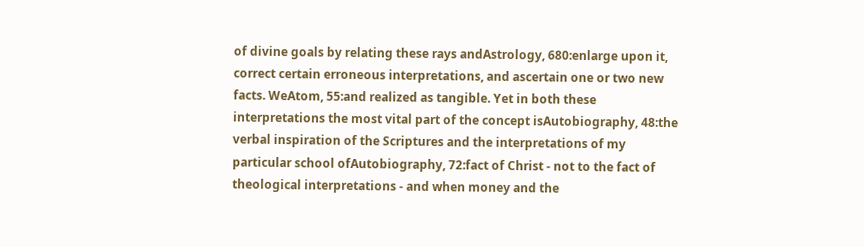of divine goals by relating these rays andAstrology, 680:enlarge upon it, correct certain erroneous interpretations, and ascertain one or two new facts. WeAtom, 55:and realized as tangible. Yet in both these interpretations the most vital part of the concept isAutobiography, 48:the verbal inspiration of the Scriptures and the interpretations of my particular school ofAutobiography, 72:fact of Christ - not to the fact of theological interpretations - and when money and the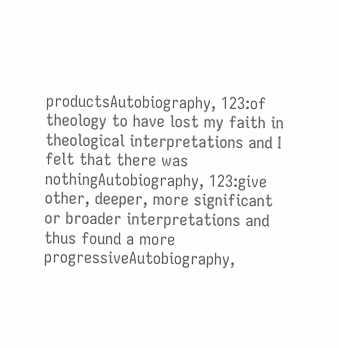productsAutobiography, 123:of theology to have lost my faith in theological interpretations and I felt that there was nothingAutobiography, 123:give other, deeper, more significant or broader interpretations and thus found a more progressiveAutobiography,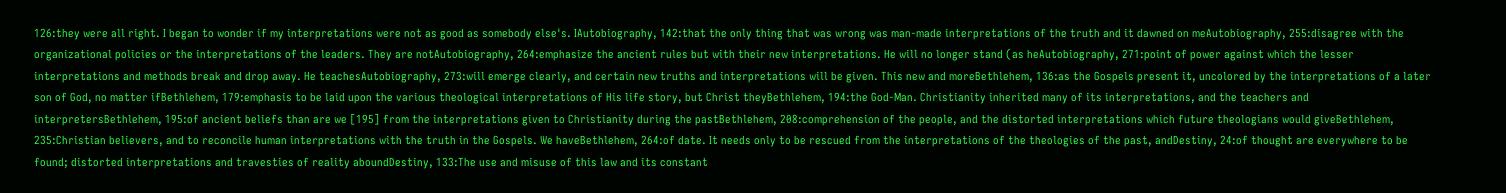126:they were all right. I began to wonder if my interpretations were not as good as somebody else's. IAutobiography, 142:that the only thing that was wrong was man-made interpretations of the truth and it dawned on meAutobiography, 255:disagree with the organizational policies or the interpretations of the leaders. They are notAutobiography, 264:emphasize the ancient rules but with their new interpretations. He will no longer stand (as heAutobiography, 271:point of power against which the lesser interpretations and methods break and drop away. He teachesAutobiography, 273:will emerge clearly, and certain new truths and interpretations will be given. This new and moreBethlehem, 136:as the Gospels present it, uncolored by the interpretations of a later son of God, no matter ifBethlehem, 179:emphasis to be laid upon the various theological interpretations of His life story, but Christ theyBethlehem, 194:the God-Man. Christianity inherited many of its interpretations, and the teachers and interpretersBethlehem, 195:of ancient beliefs than are we [195] from the interpretations given to Christianity during the pastBethlehem, 208:comprehension of the people, and the distorted interpretations which future theologians would giveBethlehem, 235:Christian believers, and to reconcile human interpretations with the truth in the Gospels. We haveBethlehem, 264:of date. It needs only to be rescued from the interpretations of the theologies of the past, andDestiny, 24:of thought are everywhere to be found; distorted interpretations and travesties of reality aboundDestiny, 133:The use and misuse of this law and its constant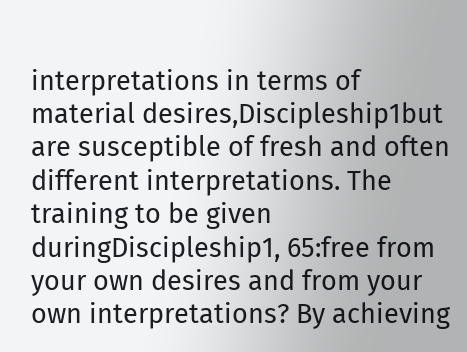interpretations in terms of material desires,Discipleship1but are susceptible of fresh and often different interpretations. The training to be given duringDiscipleship1, 65:free from your own desires and from your own interpretations? By achieving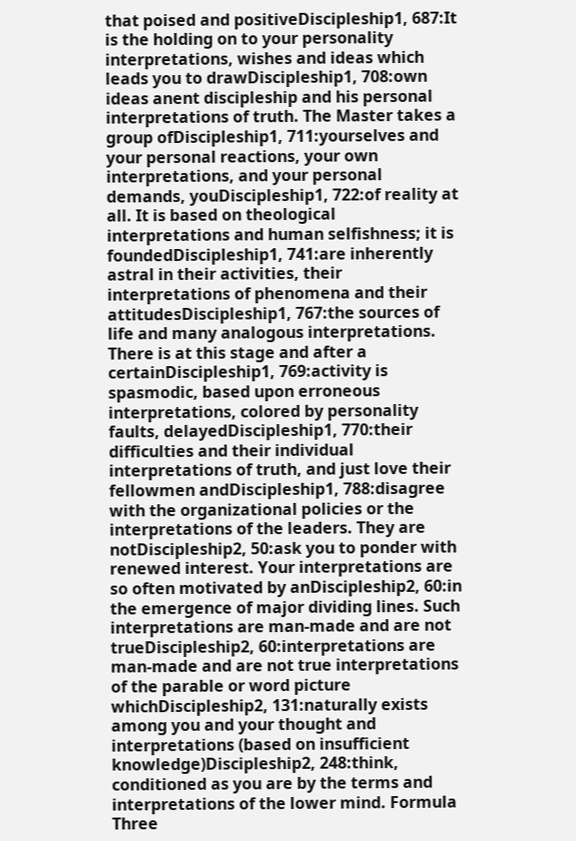that poised and positiveDiscipleship1, 687:It is the holding on to your personality interpretations, wishes and ideas which leads you to drawDiscipleship1, 708:own ideas anent discipleship and his personal interpretations of truth. The Master takes a group ofDiscipleship1, 711:yourselves and your personal reactions, your own interpretations, and your personal demands, youDiscipleship1, 722:of reality at all. It is based on theological interpretations and human selfishness; it is foundedDiscipleship1, 741:are inherently astral in their activities, their interpretations of phenomena and their attitudesDiscipleship1, 767:the sources of life and many analogous interpretations. There is at this stage and after a certainDiscipleship1, 769:activity is spasmodic, based upon erroneous interpretations, colored by personality faults, delayedDiscipleship1, 770:their difficulties and their individual interpretations of truth, and just love their fellowmen andDiscipleship1, 788:disagree with the organizational policies or the interpretations of the leaders. They are notDiscipleship2, 50:ask you to ponder with renewed interest. Your interpretations are so often motivated by anDiscipleship2, 60:in the emergence of major dividing lines. Such interpretations are man-made and are not trueDiscipleship2, 60:interpretations are man-made and are not true interpretations of the parable or word picture whichDiscipleship2, 131:naturally exists among you and your thought and interpretations (based on insufficient knowledge)Discipleship2, 248:think, conditioned as you are by the terms and interpretations of the lower mind. Formula Three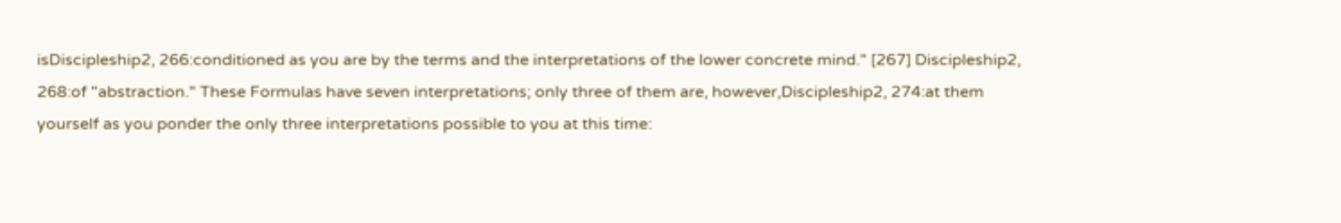isDiscipleship2, 266:conditioned as you are by the terms and the interpretations of the lower concrete mind." [267] Discipleship2, 268:of "abstraction." These Formulas have seven interpretations; only three of them are, however,Discipleship2, 274:at them yourself as you ponder the only three interpretations possible to you at this time: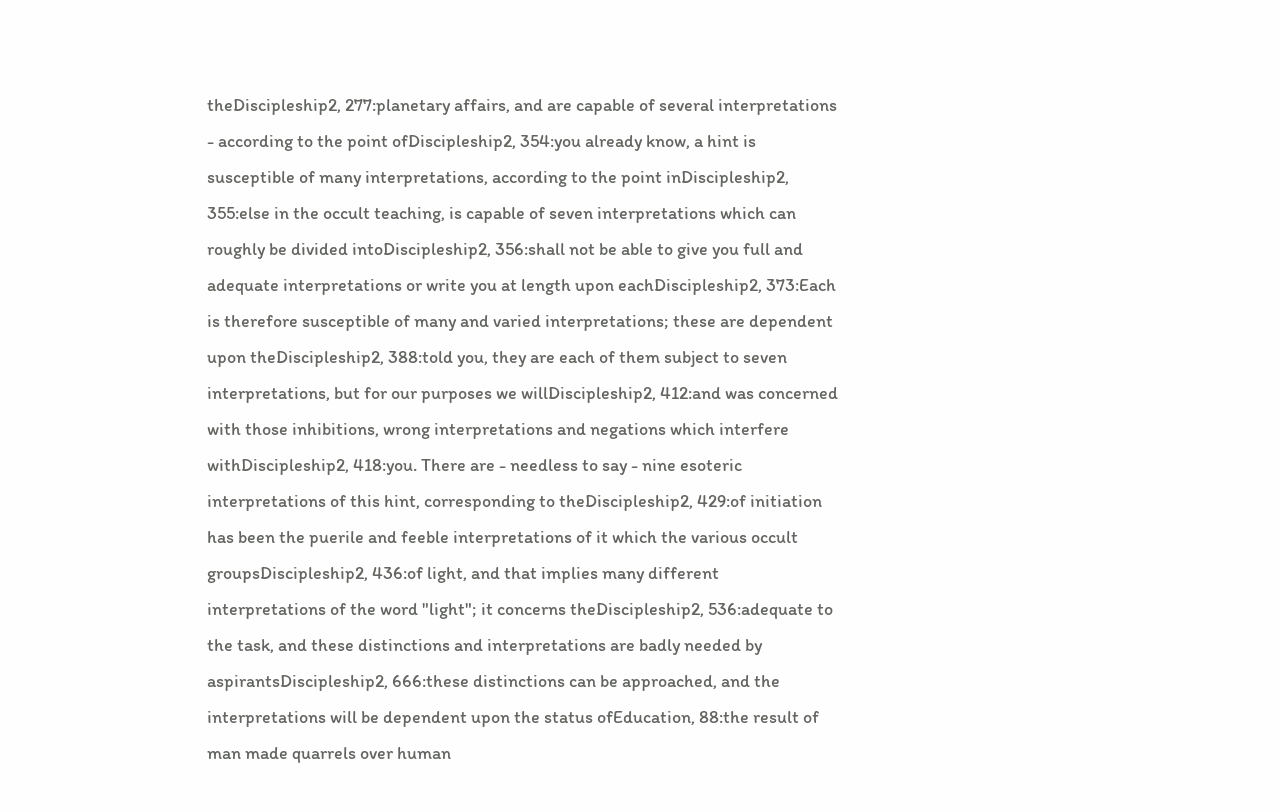theDiscipleship2, 277:planetary affairs, and are capable of several interpretations - according to the point ofDiscipleship2, 354:you already know, a hint is susceptible of many interpretations, according to the point inDiscipleship2, 355:else in the occult teaching, is capable of seven interpretations which can roughly be divided intoDiscipleship2, 356:shall not be able to give you full and adequate interpretations or write you at length upon eachDiscipleship2, 373:Each is therefore susceptible of many and varied interpretations; these are dependent upon theDiscipleship2, 388:told you, they are each of them subject to seven interpretations, but for our purposes we willDiscipleship2, 412:and was concerned with those inhibitions, wrong interpretations and negations which interfere withDiscipleship2, 418:you. There are - needless to say - nine esoteric interpretations of this hint, corresponding to theDiscipleship2, 429:of initiation has been the puerile and feeble interpretations of it which the various occult groupsDiscipleship2, 436:of light, and that implies many different interpretations of the word "light"; it concerns theDiscipleship2, 536:adequate to the task, and these distinctions and interpretations are badly needed by aspirantsDiscipleship2, 666:these distinctions can be approached, and the interpretations will be dependent upon the status ofEducation, 88:the result of man made quarrels over human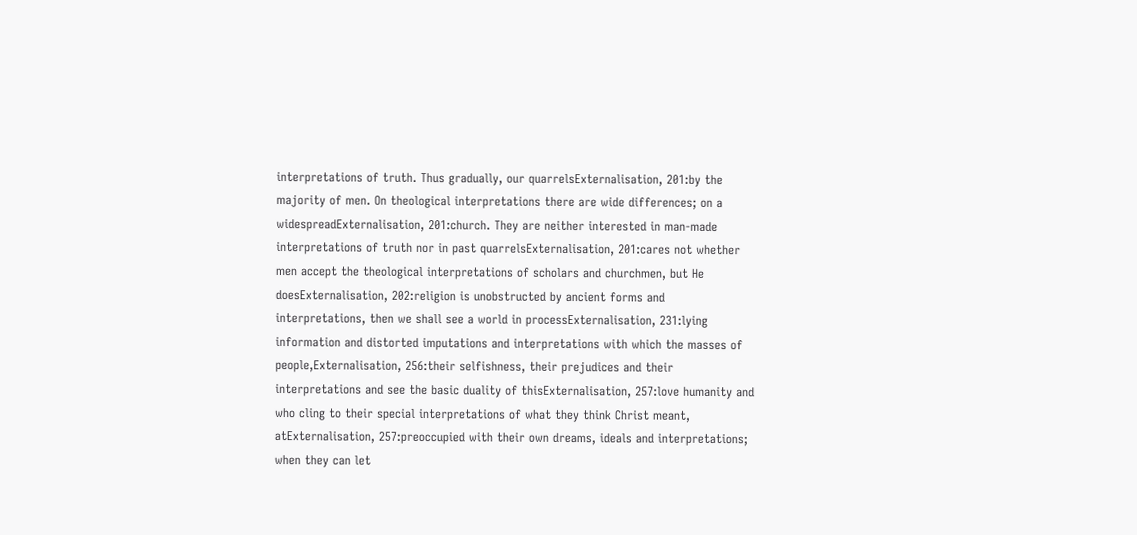interpretations of truth. Thus gradually, our quarrelsExternalisation, 201:by the majority of men. On theological interpretations there are wide differences; on a widespreadExternalisation, 201:church. They are neither interested in man-made interpretations of truth nor in past quarrelsExternalisation, 201:cares not whether men accept the theological interpretations of scholars and churchmen, but He doesExternalisation, 202:religion is unobstructed by ancient forms and interpretations, then we shall see a world in processExternalisation, 231:lying information and distorted imputations and interpretations with which the masses of people,Externalisation, 256:their selfishness, their prejudices and their interpretations and see the basic duality of thisExternalisation, 257:love humanity and who cling to their special interpretations of what they think Christ meant, atExternalisation, 257:preoccupied with their own dreams, ideals and interpretations; when they can let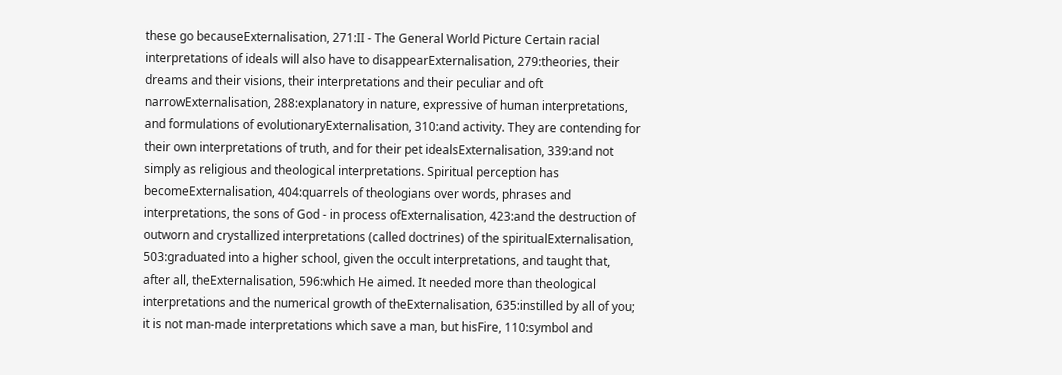these go becauseExternalisation, 271:II - The General World Picture Certain racial interpretations of ideals will also have to disappearExternalisation, 279:theories, their dreams and their visions, their interpretations and their peculiar and oft narrowExternalisation, 288:explanatory in nature, expressive of human interpretations, and formulations of evolutionaryExternalisation, 310:and activity. They are contending for their own interpretations of truth, and for their pet idealsExternalisation, 339:and not simply as religious and theological interpretations. Spiritual perception has becomeExternalisation, 404:quarrels of theologians over words, phrases and interpretations, the sons of God - in process ofExternalisation, 423:and the destruction of outworn and crystallized interpretations (called doctrines) of the spiritualExternalisation, 503:graduated into a higher school, given the occult interpretations, and taught that, after all, theExternalisation, 596:which He aimed. It needed more than theological interpretations and the numerical growth of theExternalisation, 635:instilled by all of you; it is not man-made interpretations which save a man, but hisFire, 110:symbol and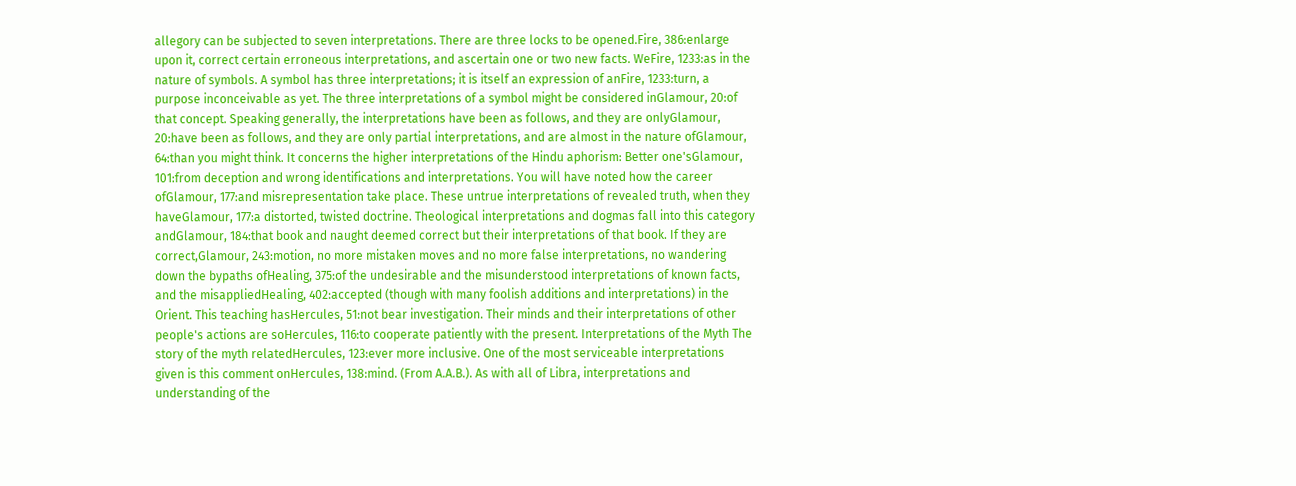allegory can be subjected to seven interpretations. There are three locks to be opened.Fire, 386:enlarge upon it, correct certain erroneous interpretations, and ascertain one or two new facts. WeFire, 1233:as in the nature of symbols. A symbol has three interpretations; it is itself an expression of anFire, 1233:turn, a purpose inconceivable as yet. The three interpretations of a symbol might be considered inGlamour, 20:of that concept. Speaking generally, the interpretations have been as follows, and they are onlyGlamour, 20:have been as follows, and they are only partial interpretations, and are almost in the nature ofGlamour, 64:than you might think. It concerns the higher interpretations of the Hindu aphorism: Better one'sGlamour, 101:from deception and wrong identifications and interpretations. You will have noted how the career ofGlamour, 177:and misrepresentation take place. These untrue interpretations of revealed truth, when they haveGlamour, 177:a distorted, twisted doctrine. Theological interpretations and dogmas fall into this category andGlamour, 184:that book and naught deemed correct but their interpretations of that book. If they are correct,Glamour, 243:motion, no more mistaken moves and no more false interpretations, no wandering down the bypaths ofHealing, 375:of the undesirable and the misunderstood interpretations of known facts, and the misappliedHealing, 402:accepted (though with many foolish additions and interpretations) in the Orient. This teaching hasHercules, 51:not bear investigation. Their minds and their interpretations of other people's actions are soHercules, 116:to cooperate patiently with the present. Interpretations of the Myth The story of the myth relatedHercules, 123:ever more inclusive. One of the most serviceable interpretations given is this comment onHercules, 138:mind. (From A.A.B.). As with all of Libra, interpretations and understanding of the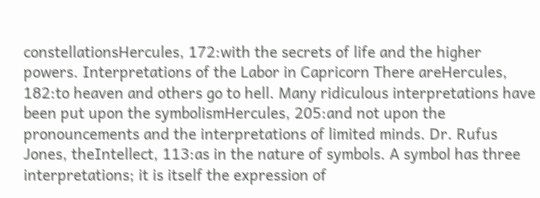constellationsHercules, 172:with the secrets of life and the higher powers. Interpretations of the Labor in Capricorn There areHercules, 182:to heaven and others go to hell. Many ridiculous interpretations have been put upon the symbolismHercules, 205:and not upon the pronouncements and the interpretations of limited minds. Dr. Rufus Jones, theIntellect, 113:as in the nature of symbols. A symbol has three interpretations; it is itself the expression of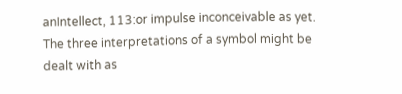anIntellect, 113:or impulse inconceivable as yet. The three interpretations of a symbol might be dealt with as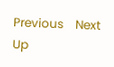Previous    Next    Up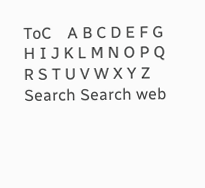ToC    A B C D E F G H I J K L M N O P Q R S T U V W X Y Z
Search Search web